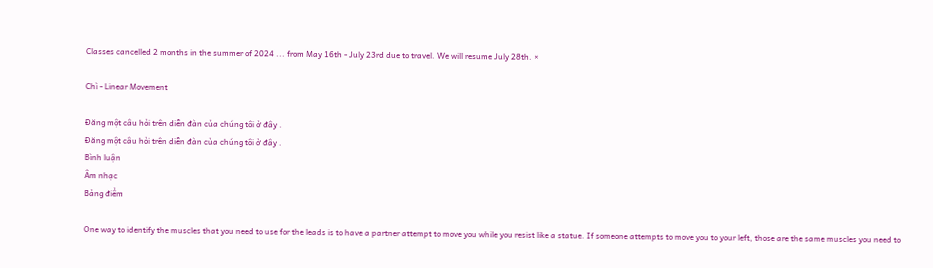Classes cancelled 2 months in the summer of 2024 ... from May 16th - July 23rd due to travel. We will resume July 28th. ×

Chì - Linear Movement

Đăng một câu hỏi trên diễn đàn của chúng tôi ở đây .
Đăng một câu hỏi trên diễn đàn của chúng tôi ở đây .
Bình luận
Âm nhạc
Bảng điểm

One way to identify the muscles that you need to use for the leads is to have a partner attempt to move you while you resist like a statue. If someone attempts to move you to your left, those are the same muscles you need to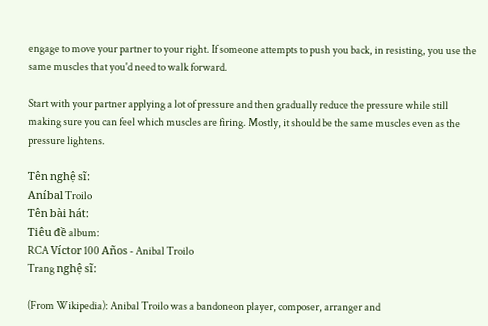engage to move your partner to your right. If someone attempts to push you back, in resisting, you use the same muscles that you'd need to walk forward.

Start with your partner applying a lot of pressure and then gradually reduce the pressure while still making sure you can feel which muscles are firing. Mostly, it should be the same muscles even as the pressure lightens.

Tên nghệ sĩ:
Aníbal Troilo
Tên bài hát:
Tiêu đề album:
RCA Víctor 100 Años - Anibal Troilo
Trang nghệ sĩ:

(From Wikipedia): Anibal Troilo was a bandoneon player, composer, arranger and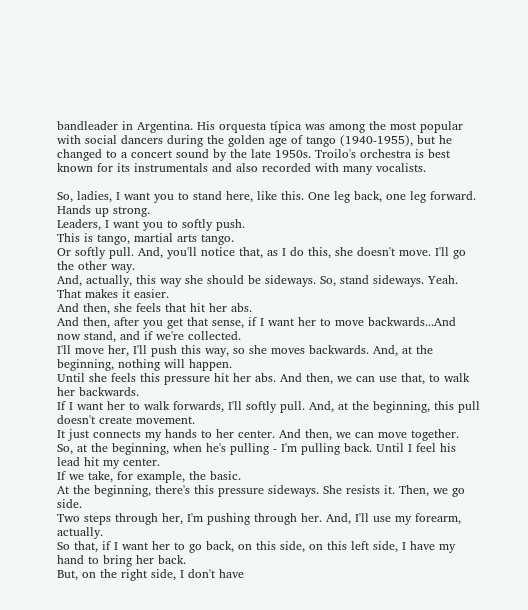bandleader in Argentina. His orquesta típica was among the most popular with social dancers during the golden age of tango (1940-1955), but he changed to a concert sound by the late 1950s. Troilo's orchestra is best known for its instrumentals and also recorded with many vocalists.

So, ladies, I want you to stand here, like this. One leg back, one leg forward. Hands up strong.
Leaders, I want you to softly push.
This is tango, martial arts tango.
Or softly pull. And, you'll notice that, as I do this, she doesn't move. I'll go the other way.
And, actually, this way she should be sideways. So, stand sideways. Yeah.
That makes it easier.
And then, she feels that hit her abs.
And then, after you get that sense, if I want her to move backwards...And now stand, and if we're collected.
I'll move her, I'll push this way, so she moves backwards. And, at the beginning, nothing will happen.
Until she feels this pressure hit her abs. And then, we can use that, to walk her backwards.
If I want her to walk forwards, I'll softly pull. And, at the beginning, this pull doesn't create movement.
It just connects my hands to her center. And then, we can move together.
So, at the beginning, when he's pulling - I'm pulling back. Until I feel his lead hit my center.
If we take, for example, the basic.
At the beginning, there's this pressure sideways. She resists it. Then, we go side.
Two steps through her, I'm pushing through her. And, I'll use my forearm, actually.
So that, if I want her to go back, on this side, on this left side, I have my hand to bring her back.
But, on the right side, I don't have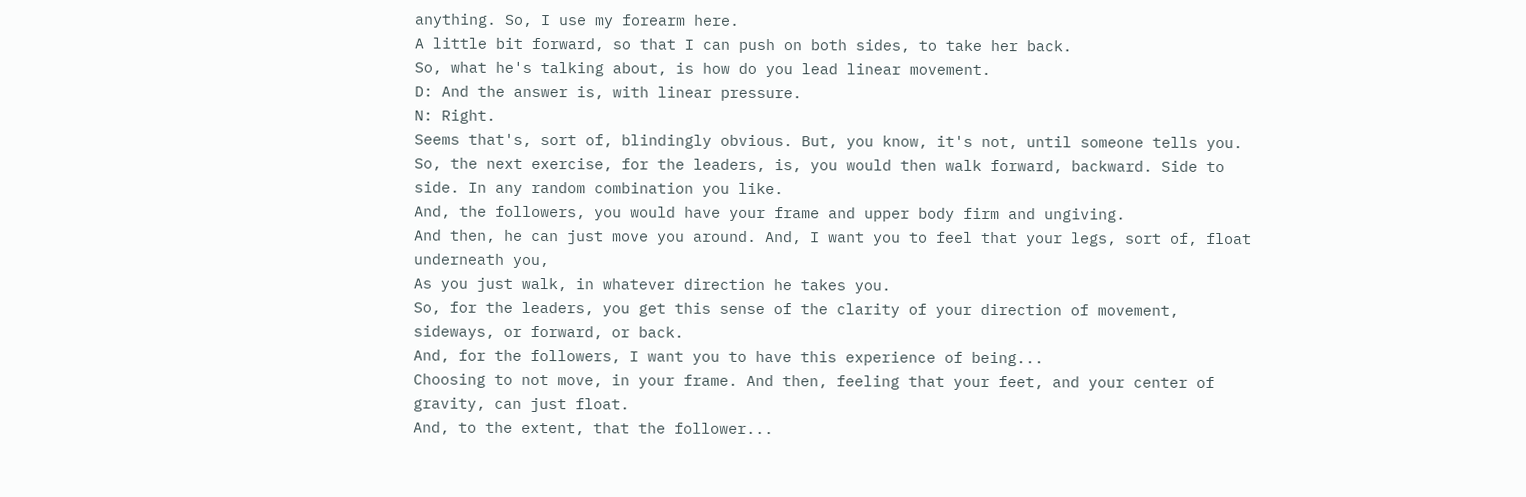anything. So, I use my forearm here.
A little bit forward, so that I can push on both sides, to take her back.
So, what he's talking about, is how do you lead linear movement.
D: And the answer is, with linear pressure.
N: Right.
Seems that's, sort of, blindingly obvious. But, you know, it's not, until someone tells you.
So, the next exercise, for the leaders, is, you would then walk forward, backward. Side to side. In any random combination you like.
And, the followers, you would have your frame and upper body firm and ungiving.
And then, he can just move you around. And, I want you to feel that your legs, sort of, float underneath you,
As you just walk, in whatever direction he takes you.
So, for the leaders, you get this sense of the clarity of your direction of movement, sideways, or forward, or back.
And, for the followers, I want you to have this experience of being...
Choosing to not move, in your frame. And then, feeling that your feet, and your center of gravity, can just float.
And, to the extent, that the follower...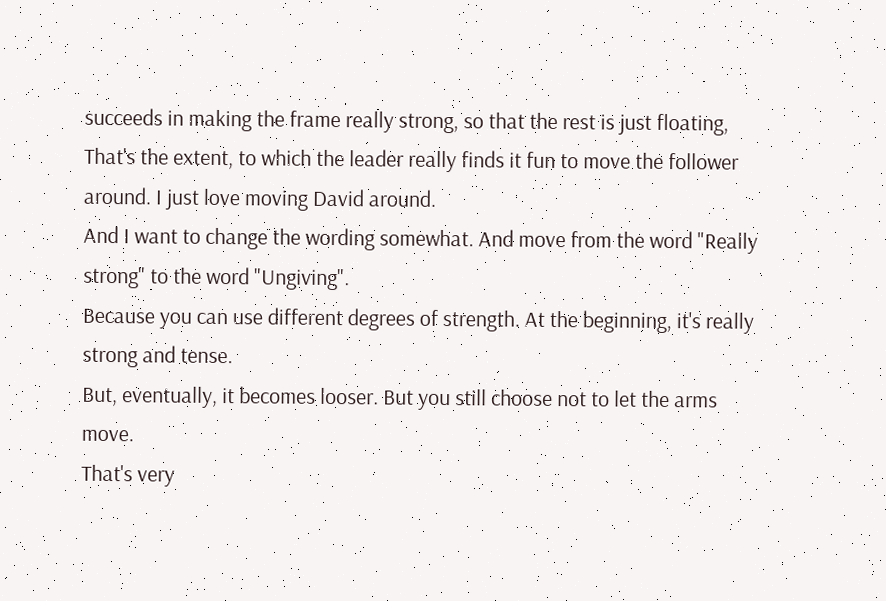succeeds in making the frame really strong, so that the rest is just floating,
That's the extent, to which the leader really finds it fun to move the follower around. I just love moving David around.
And I want to change the wording somewhat. And move from the word "Really strong" to the word "Ungiving".
Because you can use different degrees of strength. At the beginning, it's really strong and tense.
But, eventually, it becomes looser. But you still choose not to let the arms move.
That's very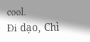cool.
Đi dạo, Chì